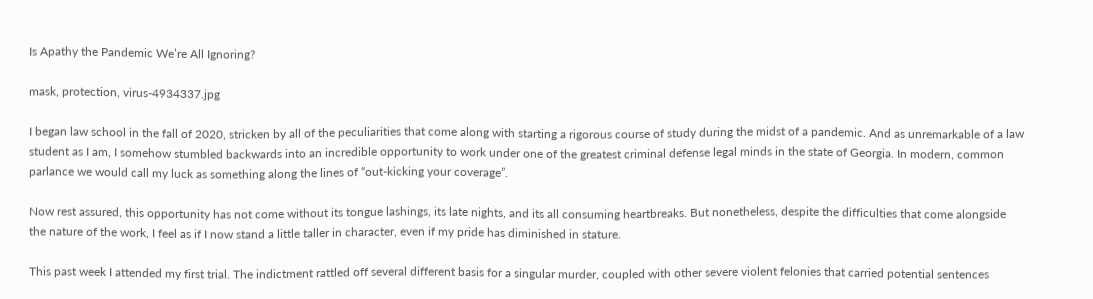Is Apathy the Pandemic We’re All Ignoring?

mask, protection, virus-4934337.jpg

I began law school in the fall of 2020, stricken by all of the peculiarities that come along with starting a rigorous course of study during the midst of a pandemic. And as unremarkable of a law student as I am, I somehow stumbled backwards into an incredible opportunity to work under one of the greatest criminal defense legal minds in the state of Georgia. In modern, common parlance we would call my luck as something along the lines of “out-kicking your coverage”.

Now rest assured, this opportunity has not come without its tongue lashings, its late nights, and its all consuming heartbreaks. But nonetheless, despite the difficulties that come alongside the nature of the work, I feel as if I now stand a little taller in character, even if my pride has diminished in stature.

This past week I attended my first trial. The indictment rattled off several different basis for a singular murder, coupled with other severe violent felonies that carried potential sentences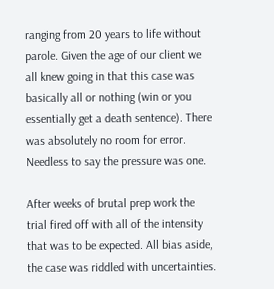ranging from 20 years to life without parole. Given the age of our client we all knew going in that this case was basically all or nothing (win or you essentially get a death sentence). There was absolutely no room for error. Needless to say the pressure was one.

After weeks of brutal prep work the trial fired off with all of the intensity that was to be expected. All bias aside, the case was riddled with uncertainties.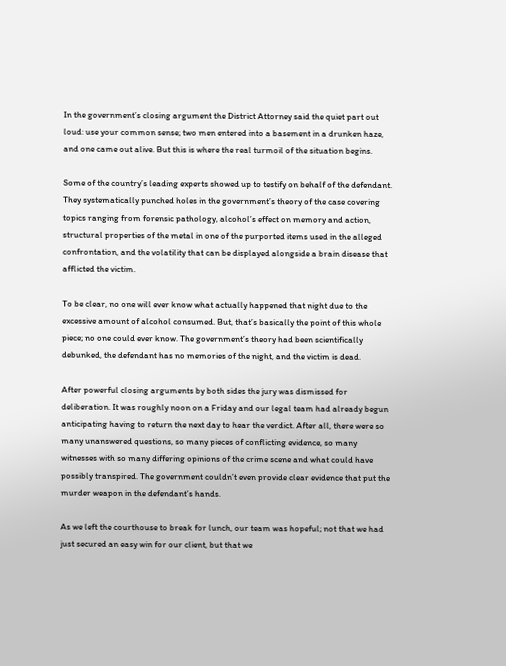In the government’s closing argument the District Attorney said the quiet part out loud: use your common sense; two men entered into a basement in a drunken haze, and one came out alive. But this is where the real turmoil of the situation begins.

Some of the country’s leading experts showed up to testify on behalf of the defendant. They systematically punched holes in the government’s theory of the case covering topics ranging from forensic pathology, alcohol’s effect on memory and action, structural properties of the metal in one of the purported items used in the alleged confrontation, and the volatility that can be displayed alongside a brain disease that afflicted the victim.

To be clear, no one will ever know what actually happened that night due to the excessive amount of alcohol consumed. But, that’s basically the point of this whole piece; no one could ever know. The government’s theory had been scientifically debunked, the defendant has no memories of the night, and the victim is dead.

After powerful closing arguments by both sides the jury was dismissed for deliberation. It was roughly noon on a Friday and our legal team had already begun anticipating having to return the next day to hear the verdict. After all, there were so many unanswered questions, so many pieces of conflicting evidence, so many witnesses with so many differing opinions of the crime scene and what could have possibly transpired. The government couldn’t even provide clear evidence that put the murder weapon in the defendant’s hands.

As we left the courthouse to break for lunch, our team was hopeful; not that we had just secured an easy win for our client, but that we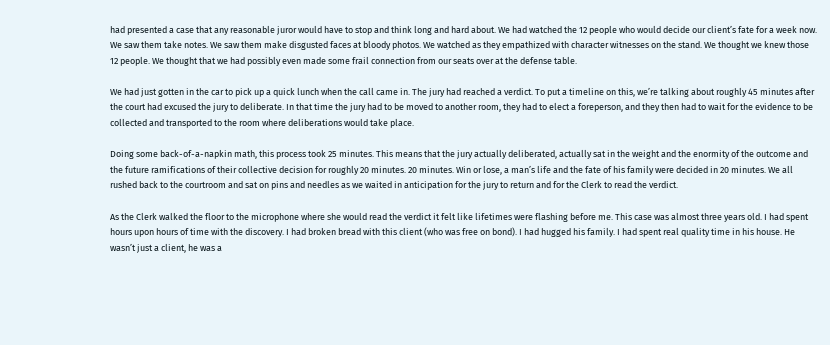had presented a case that any reasonable juror would have to stop and think long and hard about. We had watched the 12 people who would decide our client’s fate for a week now. We saw them take notes. We saw them make disgusted faces at bloody photos. We watched as they empathized with character witnesses on the stand. We thought we knew those 12 people. We thought that we had possibly even made some frail connection from our seats over at the defense table.

We had just gotten in the car to pick up a quick lunch when the call came in. The jury had reached a verdict. To put a timeline on this, we’re talking about roughly 45 minutes after the court had excused the jury to deliberate. In that time the jury had to be moved to another room, they had to elect a foreperson, and they then had to wait for the evidence to be collected and transported to the room where deliberations would take place.

Doing some back-of-a-napkin math, this process took 25 minutes. This means that the jury actually deliberated, actually sat in the weight and the enormity of the outcome and the future ramifications of their collective decision for roughly 20 minutes. 20 minutes. Win or lose, a man’s life and the fate of his family were decided in 20 minutes. We all rushed back to the courtroom and sat on pins and needles as we waited in anticipation for the jury to return and for the Clerk to read the verdict.

As the Clerk walked the floor to the microphone where she would read the verdict it felt like lifetimes were flashing before me. This case was almost three years old. I had spent hours upon hours of time with the discovery. I had broken bread with this client (who was free on bond). I had hugged his family. I had spent real quality time in his house. He wasn’t just a client, he was a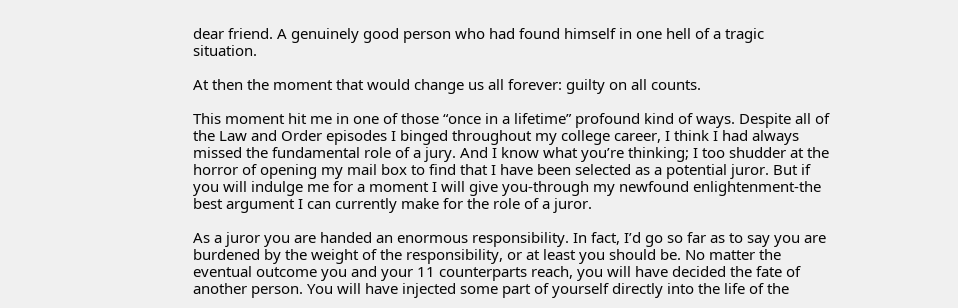dear friend. A genuinely good person who had found himself in one hell of a tragic situation.

At then the moment that would change us all forever: guilty on all counts.

This moment hit me in one of those “once in a lifetime” profound kind of ways. Despite all of the Law and Order episodes I binged throughout my college career, I think I had always missed the fundamental role of a jury. And I know what you’re thinking; I too shudder at the horror of opening my mail box to find that I have been selected as a potential juror. But if you will indulge me for a moment I will give you-through my newfound enlightenment-the best argument I can currently make for the role of a juror.

As a juror you are handed an enormous responsibility. In fact, I’d go so far as to say you are burdened by the weight of the responsibility, or at least you should be. No matter the eventual outcome you and your 11 counterparts reach, you will have decided the fate of another person. You will have injected some part of yourself directly into the life of the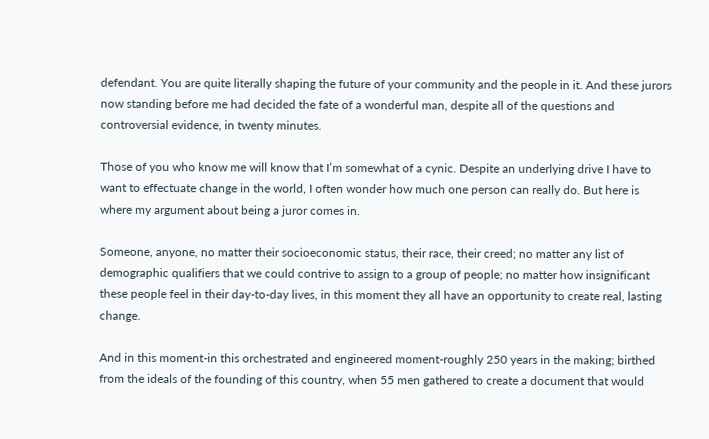defendant. You are quite literally shaping the future of your community and the people in it. And these jurors now standing before me had decided the fate of a wonderful man, despite all of the questions and controversial evidence, in twenty minutes.

Those of you who know me will know that I’m somewhat of a cynic. Despite an underlying drive I have to want to effectuate change in the world, I often wonder how much one person can really do. But here is where my argument about being a juror comes in.

Someone, anyone, no matter their socioeconomic status, their race, their creed; no matter any list of demographic qualifiers that we could contrive to assign to a group of people; no matter how insignificant these people feel in their day-to-day lives, in this moment they all have an opportunity to create real, lasting change.

And in this moment-in this orchestrated and engineered moment-roughly 250 years in the making; birthed from the ideals of the founding of this country, when 55 men gathered to create a document that would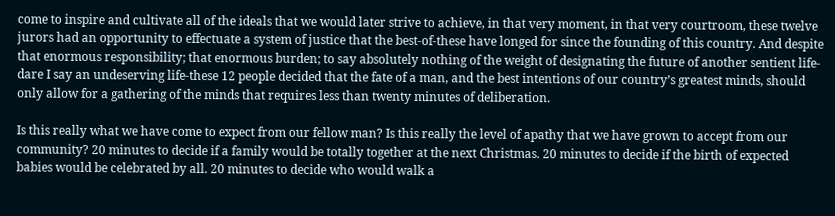come to inspire and cultivate all of the ideals that we would later strive to achieve, in that very moment, in that very courtroom, these twelve jurors had an opportunity to effectuate a system of justice that the best-of-these have longed for since the founding of this country. And despite that enormous responsibility; that enormous burden; to say absolutely nothing of the weight of designating the future of another sentient life-dare I say an undeserving life-these 12 people decided that the fate of a man, and the best intentions of our country’s greatest minds, should only allow for a gathering of the minds that requires less than twenty minutes of deliberation.

Is this really what we have come to expect from our fellow man? Is this really the level of apathy that we have grown to accept from our community? 20 minutes to decide if a family would be totally together at the next Christmas. 20 minutes to decide if the birth of expected babies would be celebrated by all. 20 minutes to decide who would walk a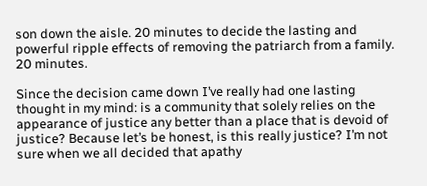son down the aisle. 20 minutes to decide the lasting and powerful ripple effects of removing the patriarch from a family. 20 minutes.

Since the decision came down I’ve really had one lasting thought in my mind: is a community that solely relies on the appearance of justice any better than a place that is devoid of justice? Because let’s be honest, is this really justice? I’m not sure when we all decided that apathy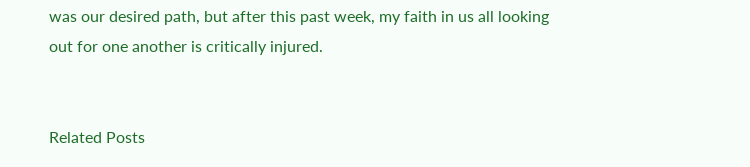was our desired path, but after this past week, my faith in us all looking out for one another is critically injured.


Related Posts